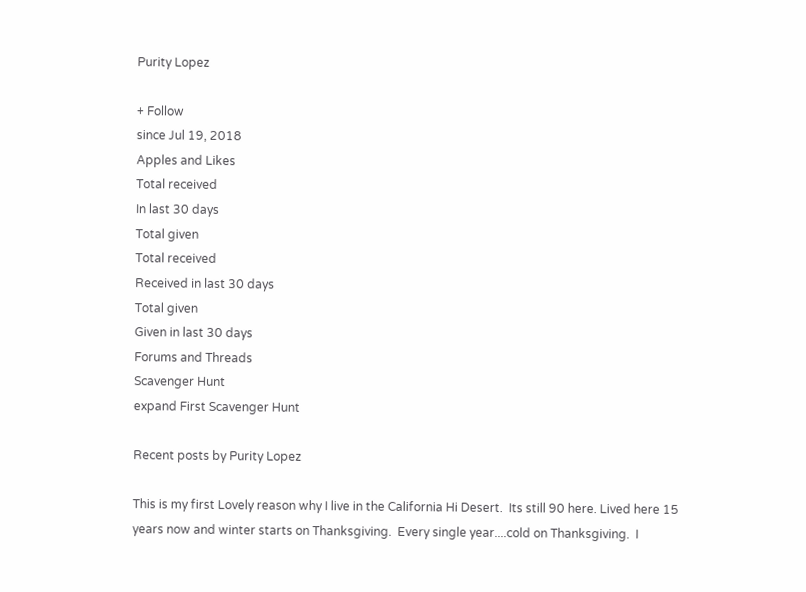Purity Lopez

+ Follow
since Jul 19, 2018
Apples and Likes
Total received
In last 30 days
Total given
Total received
Received in last 30 days
Total given
Given in last 30 days
Forums and Threads
Scavenger Hunt
expand First Scavenger Hunt

Recent posts by Purity Lopez

This is my first Lovely reason why I live in the California Hi Desert.  Its still 90 here. Lived here 15 years now and winter starts on Thanksgiving.  Every single year....cold on Thanksgiving.  I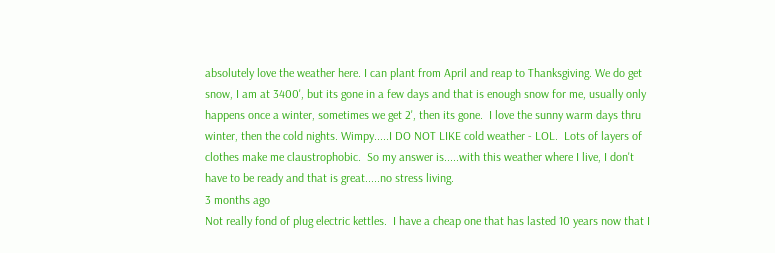absolutely love the weather here. I can plant from April and reap to Thanksgiving. We do get snow, I am at 3400', but its gone in a few days and that is enough snow for me, usually only happens once a winter, sometimes we get 2', then its gone.  I love the sunny warm days thru winter, then the cold nights. Wimpy.....I DO NOT LIKE cold weather - LOL.  Lots of layers of clothes make me claustrophobic.  So my answer is.....with this weather where I live, I don't have to be ready and that is great.....no stress living.
3 months ago
Not really fond of plug electric kettles.  I have a cheap one that has lasted 10 years now that I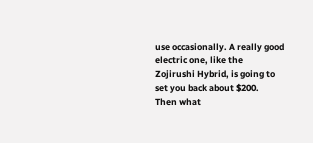use occasionally. A really good electric one, like the Zojirushi Hybrid, is going to set you back about $200.  Then what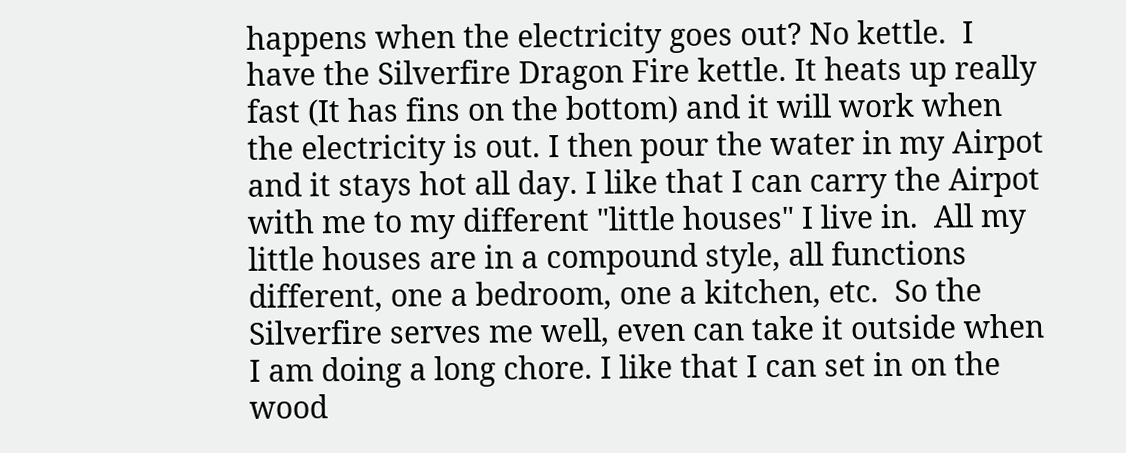happens when the electricity goes out? No kettle.  I have the Silverfire Dragon Fire kettle. It heats up really fast (It has fins on the bottom) and it will work when the electricity is out. I then pour the water in my Airpot and it stays hot all day. I like that I can carry the Airpot with me to my different "little houses" I live in.  All my little houses are in a compound style, all functions different, one a bedroom, one a kitchen, etc.  So the Silverfire serves me well, even can take it outside when I am doing a long chore. I like that I can set in on the wood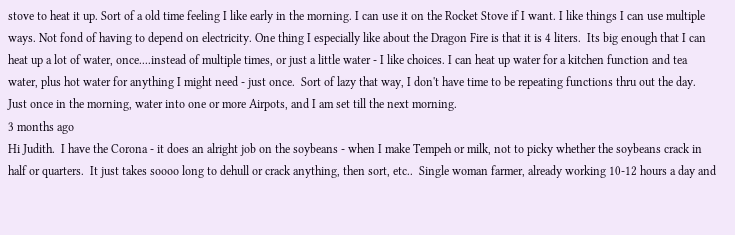stove to heat it up. Sort of a old time feeling I like early in the morning. I can use it on the Rocket Stove if I want. I like things I can use multiple ways. Not fond of having to depend on electricity. One thing I especially like about the Dragon Fire is that it is 4 liters.  Its big enough that I can heat up a lot of water, once....instead of multiple times, or just a little water - I like choices. I can heat up water for a kitchen function and tea water, plus hot water for anything I might need - just once.  Sort of lazy that way, I don't have time to be repeating functions thru out the day.  Just once in the morning, water into one or more Airpots, and I am set till the next morning.
3 months ago
Hi Judith.  I have the Corona - it does an alright job on the soybeans - when I make Tempeh or milk, not to picky whether the soybeans crack in half or quarters.  It just takes soooo long to dehull or crack anything, then sort, etc..  Single woman farmer, already working 10-12 hours a day and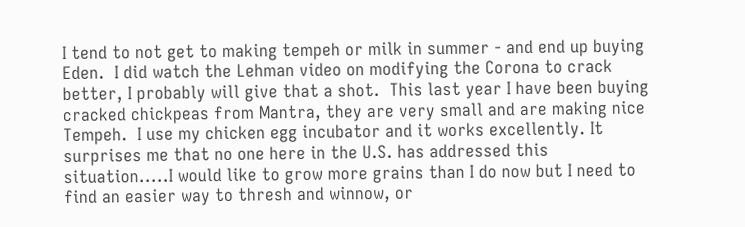I tend to not get to making tempeh or milk in summer - and end up buying Eden.  I did watch the Lehman video on modifying the Corona to crack better, I probably will give that a shot.  This last year I have been buying cracked chickpeas from Mantra, they are very small and are making nice Tempeh.  I use my chicken egg incubator and it works excellently. It surprises me that no one here in the U.S. has addressed this situation.....I would like to grow more grains than I do now but I need to find an easier way to thresh and winnow, or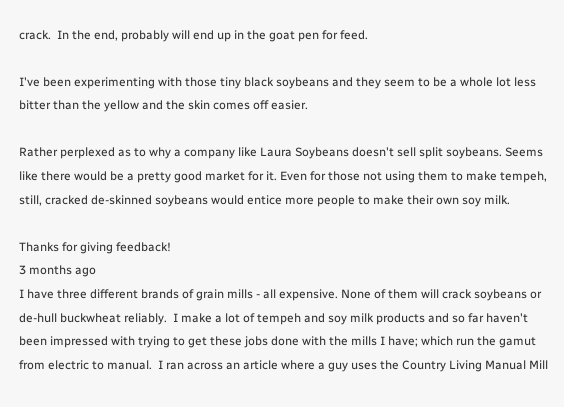crack.  In the end, probably will end up in the goat pen for feed.

I've been experimenting with those tiny black soybeans and they seem to be a whole lot less bitter than the yellow and the skin comes off easier.

Rather perplexed as to why a company like Laura Soybeans doesn't sell split soybeans. Seems like there would be a pretty good market for it. Even for those not using them to make tempeh, still, cracked de-skinned soybeans would entice more people to make their own soy milk.

Thanks for giving feedback!
3 months ago
I have three different brands of grain mills - all expensive. None of them will crack soybeans or de-hull buckwheat reliably.  I make a lot of tempeh and soy milk products and so far haven't been impressed with trying to get these jobs done with the mills I have; which run the gamut from electric to manual.  I ran across an article where a guy uses the Country Living Manual Mill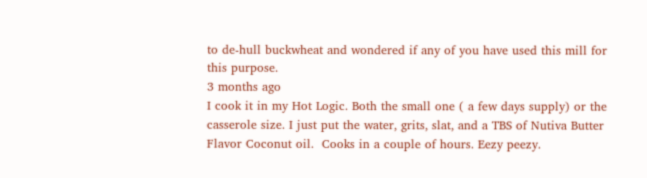to de-hull buckwheat and wondered if any of you have used this mill for this purpose.
3 months ago
I cook it in my Hot Logic. Both the small one ( a few days supply) or the casserole size. I just put the water, grits, slat, and a TBS of Nutiva Butter Flavor Coconut oil.  Cooks in a couple of hours. Eezy peezy.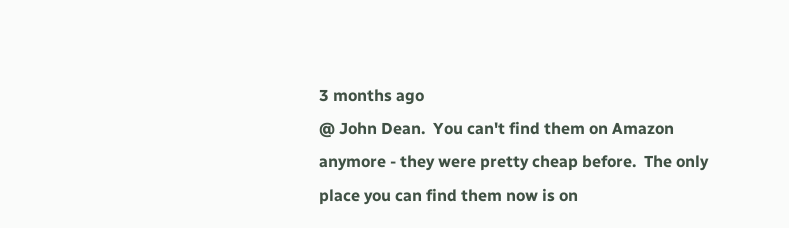3 months ago
@ John Dean.  You can't find them on Amazon anymore - they were pretty cheap before.  The only place you can find them now is on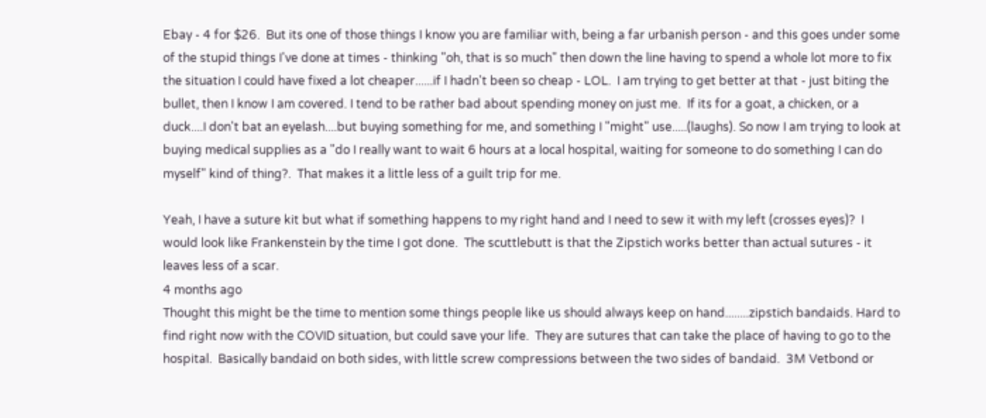Ebay - 4 for $26.  But its one of those things I know you are familiar with, being a far urbanish person - and this goes under some of the stupid things I've done at times - thinking "oh, that is so much" then down the line having to spend a whole lot more to fix the situation I could have fixed a lot cheaper......if I hadn't been so cheap - LOL.  I am trying to get better at that - just biting the bullet, then I know I am covered. I tend to be rather bad about spending money on just me.  If its for a goat, a chicken, or a duck....I don't bat an eyelash....but buying something for me, and something I "might" use.....(laughs). So now I am trying to look at buying medical supplies as a "do I really want to wait 6 hours at a local hospital, waiting for someone to do something I can do myself" kind of thing?.  That makes it a little less of a guilt trip for me.

Yeah, I have a suture kit but what if something happens to my right hand and I need to sew it with my left (crosses eyes)?  I would look like Frankenstein by the time I got done.  The scuttlebutt is that the Zipstich works better than actual sutures - it leaves less of a scar.
4 months ago
Thought this might be the time to mention some things people like us should always keep on hand........zipstich bandaids. Hard to find right now with the COVID situation, but could save your life.  They are sutures that can take the place of having to go to the hospital.  Basically bandaid on both sides, with little screw compressions between the two sides of bandaid.  3M Vetbond or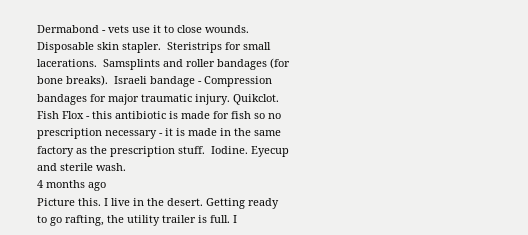Dermabond - vets use it to close wounds. Disposable skin stapler.  Steristrips for small lacerations.  Samsplints and roller bandages (for bone breaks).  Israeli bandage - Compression bandages for major traumatic injury. Quikclot.  Fish Flox - this antibiotic is made for fish so no prescription necessary - it is made in the same factory as the prescription stuff.  Iodine. Eyecup and sterile wash.
4 months ago
Picture this. I live in the desert. Getting ready to go rafting, the utility trailer is full. I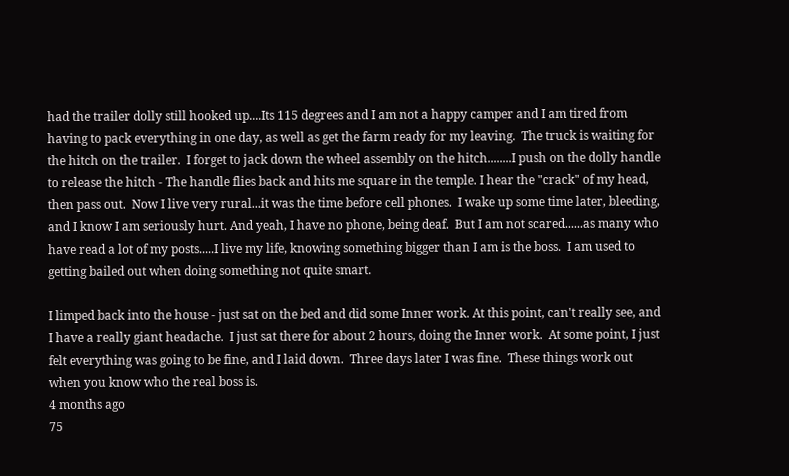had the trailer dolly still hooked up....Its 115 degrees and I am not a happy camper and I am tired from having to pack everything in one day, as well as get the farm ready for my leaving.  The truck is waiting for the hitch on the trailer.  I forget to jack down the wheel assembly on the hitch........I push on the dolly handle to release the hitch - The handle flies back and hits me square in the temple. I hear the "crack" of my head, then pass out.  Now I live very rural...it was the time before cell phones.  I wake up some time later, bleeding, and I know I am seriously hurt. And yeah, I have no phone, being deaf.  But I am not scared......as many who have read a lot of my posts.....I live my life, knowing something bigger than I am is the boss.  I am used to getting bailed out when doing something not quite smart.

I limped back into the house - just sat on the bed and did some Inner work. At this point, can't really see, and I have a really giant headache.  I just sat there for about 2 hours, doing the Inner work.  At some point, I just felt everything was going to be fine, and I laid down.  Three days later I was fine.  These things work out when you know who the real boss is.
4 months ago
75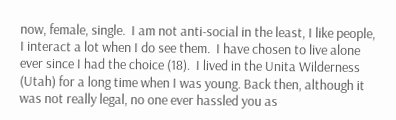now, female, single.  I am not anti-social in the least, I like people, I interact a lot when I do see them.  I have chosen to live alone ever since I had the choice (18).  I lived in the Unita Wilderness (Utah) for a long time when I was young. Back then, although it was not really legal, no one ever hassled you as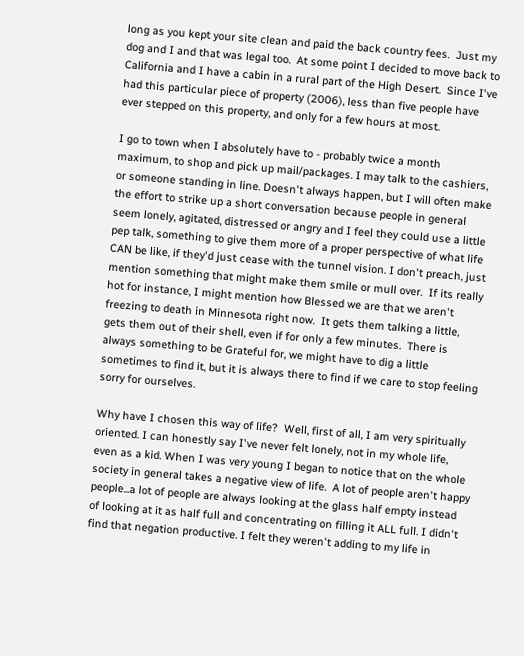long as you kept your site clean and paid the back country fees.  Just my dog and I and that was legal too.  At some point I decided to move back to California and I have a cabin in a rural part of the High Desert.  Since I've had this particular piece of property (2006), less than five people have ever stepped on this property, and only for a few hours at most.

I go to town when I absolutely have to - probably twice a month maximum, to shop and pick up mail/packages. I may talk to the cashiers, or someone standing in line. Doesn't always happen, but I will often make the effort to strike up a short conversation because people in general seem lonely, agitated, distressed or angry and I feel they could use a little pep talk, something to give them more of a proper perspective of what life CAN be like, if they'd just cease with the tunnel vision. I don't preach, just mention something that might make them smile or mull over.  If its really hot for instance, I might mention how Blessed we are that we aren't freezing to death in Minnesota right now.  It gets them talking a little, gets them out of their shell, even if for only a few minutes.  There is always something to be Grateful for, we might have to dig a little sometimes to find it, but it is always there to find if we care to stop feeling sorry for ourselves.

Why have I chosen this way of life?  Well, first of all, I am very spiritually oriented. I can honestly say I've never felt lonely, not in my whole life, even as a kid. When I was very young I began to notice that on the whole society in general takes a negative view of life.  A lot of people aren't happy people...a lot of people are always looking at the glass half empty instead of looking at it as half full and concentrating on filling it ALL full. I didn't find that negation productive. I felt they weren't adding to my life in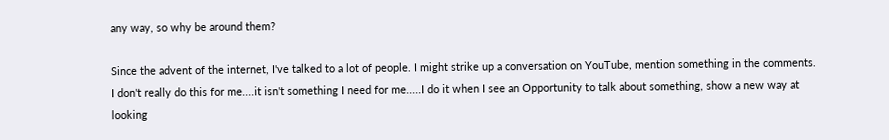any way, so why be around them?

Since the advent of the internet, I've talked to a lot of people. I might strike up a conversation on YouTube, mention something in the comments.  I don't really do this for me....it isn't something I need for me.....I do it when I see an Opportunity to talk about something, show a new way at looking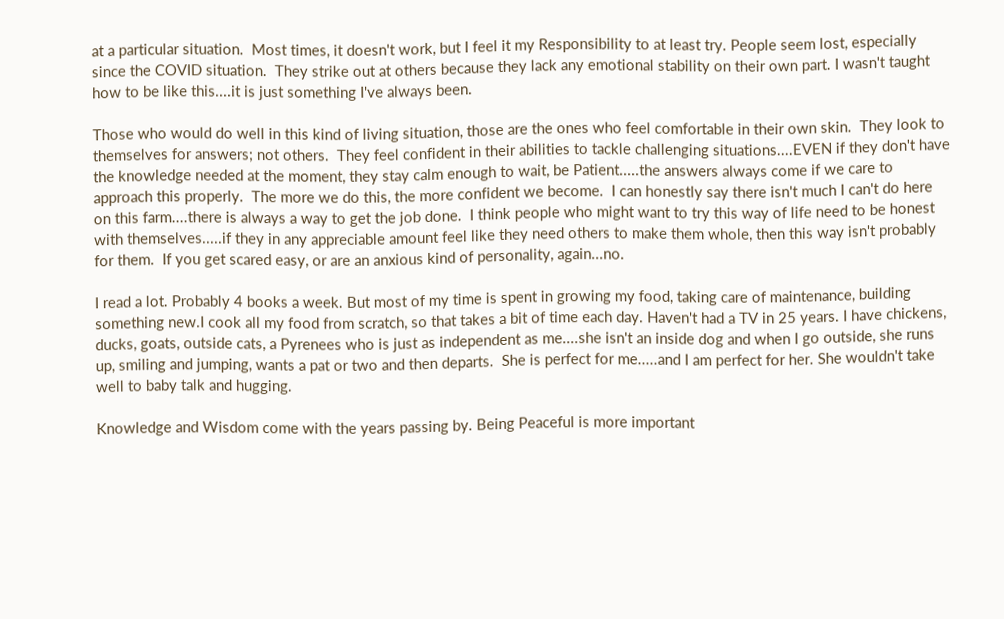at a particular situation.  Most times, it doesn't work, but I feel it my Responsibility to at least try. People seem lost, especially since the COVID situation.  They strike out at others because they lack any emotional stability on their own part. I wasn't taught how to be like this....it is just something I've always been.

Those who would do well in this kind of living situation, those are the ones who feel comfortable in their own skin.  They look to themselves for answers; not others.  They feel confident in their abilities to tackle challenging situations....EVEN if they don't have the knowledge needed at the moment, they stay calm enough to wait, be Patient.....the answers always come if we care to approach this properly.  The more we do this, the more confident we become.  I can honestly say there isn't much I can't do here on this farm....there is always a way to get the job done.  I think people who might want to try this way of life need to be honest with themselves.....if they in any appreciable amount feel like they need others to make them whole, then this way isn't probably for them.  If you get scared easy, or are an anxious kind of personality, again...no.

I read a lot. Probably 4 books a week. But most of my time is spent in growing my food, taking care of maintenance, building something new.I cook all my food from scratch, so that takes a bit of time each day. Haven't had a TV in 25 years. I have chickens, ducks, goats, outside cats, a Pyrenees who is just as independent as me....she isn't an inside dog and when I go outside, she runs up, smiling and jumping, wants a pat or two and then departs.  She is perfect for me.....and I am perfect for her. She wouldn't take well to baby talk and hugging.

Knowledge and Wisdom come with the years passing by. Being Peaceful is more important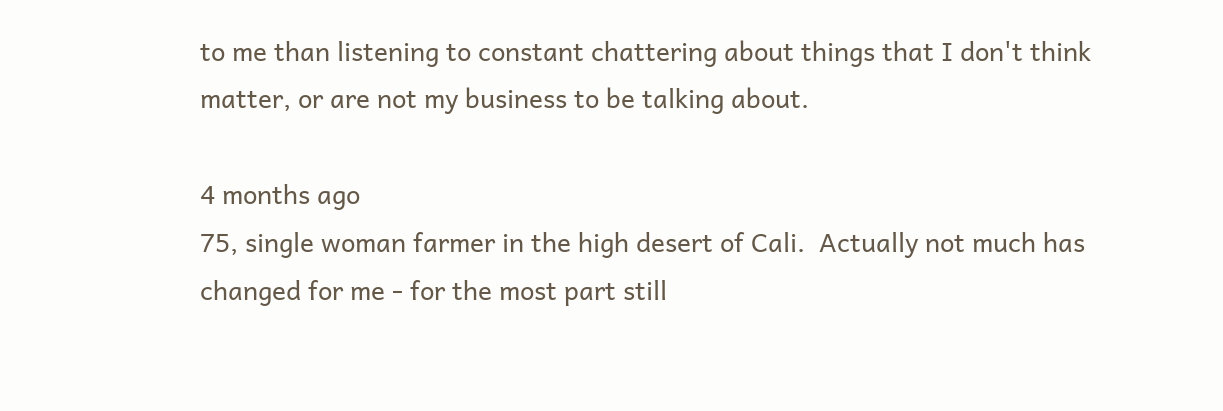to me than listening to constant chattering about things that I don't think matter, or are not my business to be talking about.

4 months ago
75, single woman farmer in the high desert of Cali.  Actually not much has changed for me - for the most part still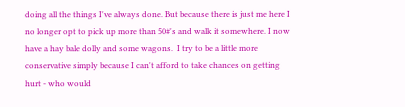doing all the things I've always done. But because there is just me here I no longer opt to pick up more than 50#'s and walk it somewhere. I now have a hay bale dolly and some wagons.  I try to be a little more conservative simply because I can't afford to take chances on getting hurt - who would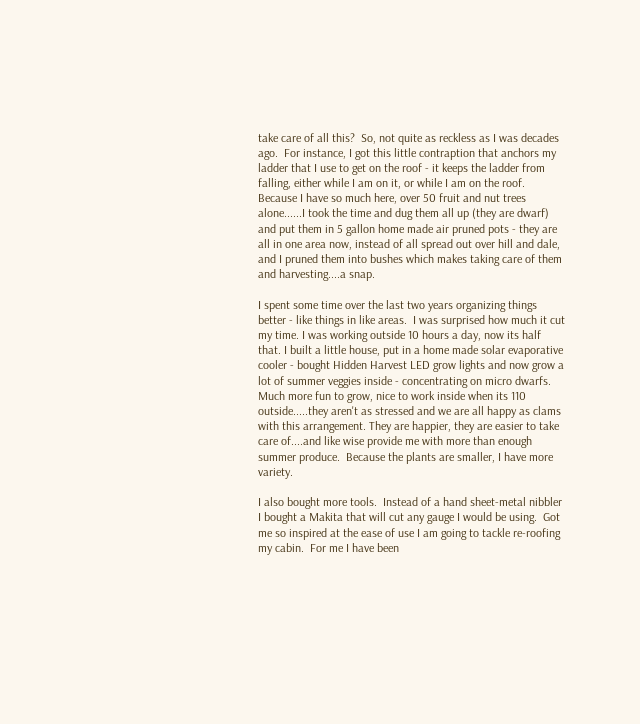take care of all this?  So, not quite as reckless as I was decades ago.  For instance, I got this little contraption that anchors my ladder that I use to get on the roof - it keeps the ladder from falling, either while I am on it, or while I am on the roof. Because I have so much here, over 50 fruit and nut trees alone......I took the time and dug them all up (they are dwarf) and put them in 5 gallon home made air pruned pots - they are all in one area now, instead of all spread out over hill and dale, and I pruned them into bushes which makes taking care of them and harvesting....a snap.

I spent some time over the last two years organizing things better - like things in like areas.  I was surprised how much it cut my time. I was working outside 10 hours a day, now its half that. I built a little house, put in a home made solar evaporative cooler - bought Hidden Harvest LED grow lights and now grow a lot of summer veggies inside - concentrating on micro dwarfs. Much more fun to grow, nice to work inside when its 110 outside.....they aren't as stressed and we are all happy as clams with this arrangement. They are happier, they are easier to take care of....and like wise provide me with more than enough summer produce.  Because the plants are smaller, I have more variety.

I also bought more tools.  Instead of a hand sheet-metal nibbler I bought a Makita that will cut any gauge I would be using.  Got me so inspired at the ease of use I am going to tackle re-roofing my cabin.  For me I have been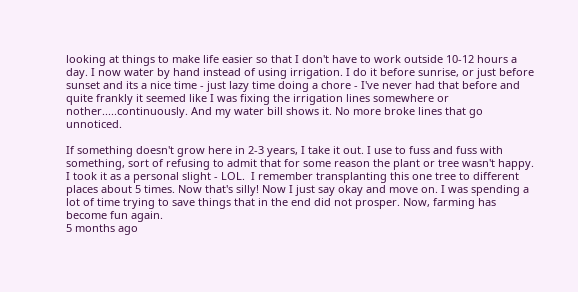looking at things to make life easier so that I don't have to work outside 10-12 hours a day. I now water by hand instead of using irrigation. I do it before sunrise, or just before sunset and its a nice time - just lazy time doing a chore - I've never had that before and quite frankly it seemed like I was fixing the irrigation lines somewhere or nother.....continuously. And my water bill shows it. No more broke lines that go unnoticed.

If something doesn't grow here in 2-3 years, I take it out. I use to fuss and fuss with something, sort of refusing to admit that for some reason the plant or tree wasn't happy. I took it as a personal slight - LOL.  I remember transplanting this one tree to different places about 5 times. Now that's silly! Now I just say okay and move on. I was spending a lot of time trying to save things that in the end did not prosper. Now, farming has become fun again.
5 months ago